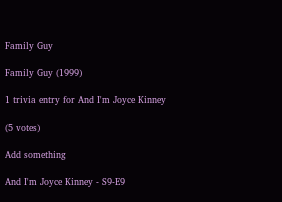Family Guy

Family Guy (1999)

1 trivia entry for And I'm Joyce Kinney

(5 votes)

Add something

And I'm Joyce Kinney - S9-E9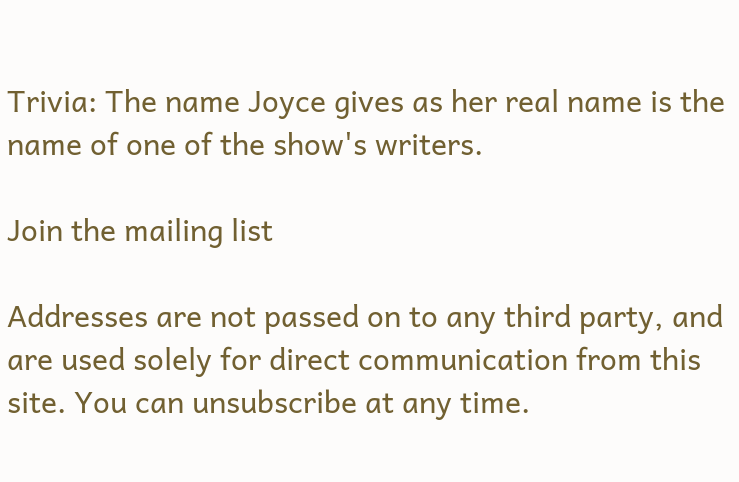Trivia: The name Joyce gives as her real name is the name of one of the show's writers.

Join the mailing list

Addresses are not passed on to any third party, and are used solely for direct communication from this site. You can unsubscribe at any time.